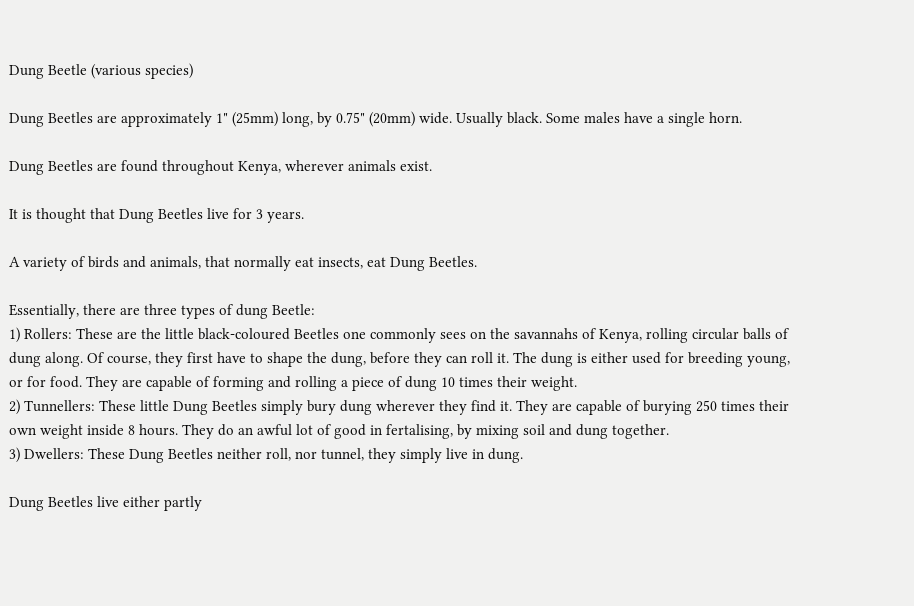Dung Beetle (various species)

Dung Beetles are approximately 1" (25mm) long, by 0.75" (20mm) wide. Usually black. Some males have a single horn.

Dung Beetles are found throughout Kenya, wherever animals exist.

It is thought that Dung Beetles live for 3 years.

A variety of birds and animals, that normally eat insects, eat Dung Beetles.

Essentially, there are three types of dung Beetle:
1) Rollers: These are the little black-coloured Beetles one commonly sees on the savannahs of Kenya, rolling circular balls of
dung along. Of course, they first have to shape the dung, before they can roll it. The dung is either used for breeding young,
or for food. They are capable of forming and rolling a piece of dung 10 times their weight.
2) Tunnellers: These little Dung Beetles simply bury dung wherever they find it. They are capable of burying 250 times their
own weight inside 8 hours. They do an awful lot of good in fertalising, by mixing soil and dung together.
3) Dwellers: These Dung Beetles neither roll, nor tunnel, they simply live in dung.

Dung Beetles live either partly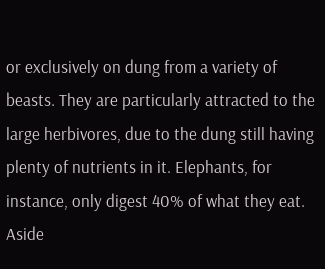or exclusively on dung from a variety of beasts. They are particularly attracted to the large herbivores, due to the dung still having plenty of nutrients in it. Elephants, for instance, only digest 40% of what they eat. Aside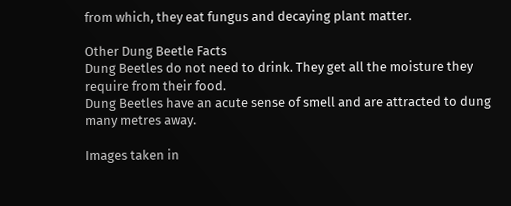from which, they eat fungus and decaying plant matter.

Other Dung Beetle Facts
Dung Beetles do not need to drink. They get all the moisture they require from their food.
Dung Beetles have an acute sense of smell and are attracted to dung many metres away.

Images taken in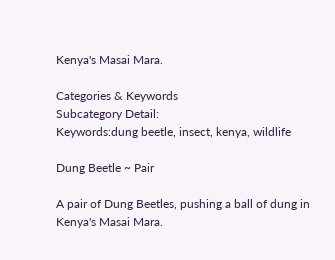Kenya's Masai Mara.

Categories & Keywords
Subcategory Detail:
Keywords:dung beetle, insect, kenya, wildlife

Dung Beetle ~ Pair

A pair of Dung Beetles, pushing a ball of dung in Kenya's Masai Mara.